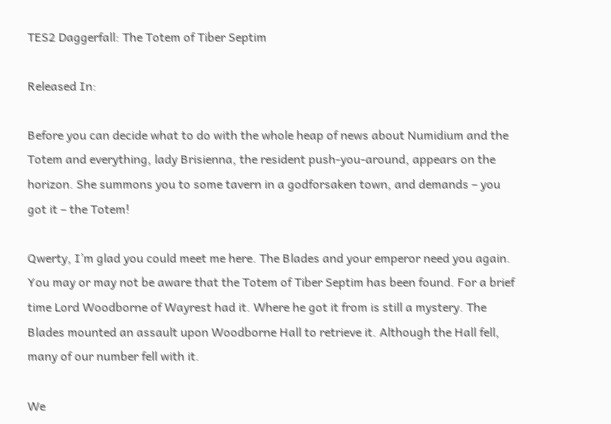TES2 Daggerfall: The Totem of Tiber Septim

Released In:

Before you can decide what to do with the whole heap of news about Numidium and the Totem and everything, lady Brisienna, the resident push-you-around, appears on the horizon. She summons you to some tavern in a godforsaken town, and demands – you got it – the Totem!

Qwerty, I’m glad you could meet me here. The Blades and your emperor need you again. You may or may not be aware that the Totem of Tiber Septim has been found. For a brief time Lord Woodborne of Wayrest had it. Where he got it from is still a mystery. The Blades mounted an assault upon Woodborne Hall to retrieve it. Although the Hall fell, many of our number fell with it.

We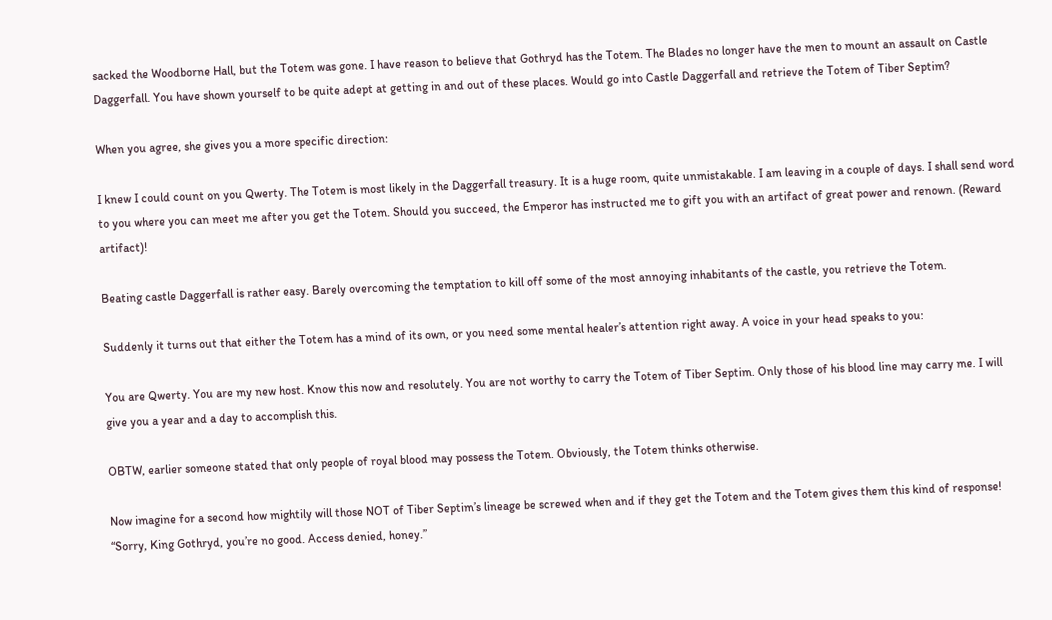sacked the Woodborne Hall, but the Totem was gone. I have reason to believe that Gothryd has the Totem. The Blades no longer have the men to mount an assault on Castle Daggerfall. You have shown yourself to be quite adept at getting in and out of these places. Would go into Castle Daggerfall and retrieve the Totem of Tiber Septim?

When you agree, she gives you a more specific direction:

I knew I could count on you Qwerty. The Totem is most likely in the Daggerfall treasury. It is a huge room, quite unmistakable. I am leaving in a couple of days. I shall send word to you where you can meet me after you get the Totem. Should you succeed, the Emperor has instructed me to gift you with an artifact of great power and renown. (Reward artifact)!

Beating castle Daggerfall is rather easy. Barely overcoming the temptation to kill off some of the most annoying inhabitants of the castle, you retrieve the Totem.

Suddenly it turns out that either the Totem has a mind of its own, or you need some mental healer’s attention right away. A voice in your head speaks to you:

You are Qwerty. You are my new host. Know this now and resolutely. You are not worthy to carry the Totem of Tiber Septim. Only those of his blood line may carry me. I will give you a year and a day to accomplish this.

OBTW, earlier someone stated that only people of royal blood may possess the Totem. Obviously, the Totem thinks otherwise.

Now imagine for a second how mightily will those NOT of Tiber Septim’s lineage be screwed when and if they get the Totem and the Totem gives them this kind of response! “Sorry, King Gothryd, you’re no good. Access denied, honey.”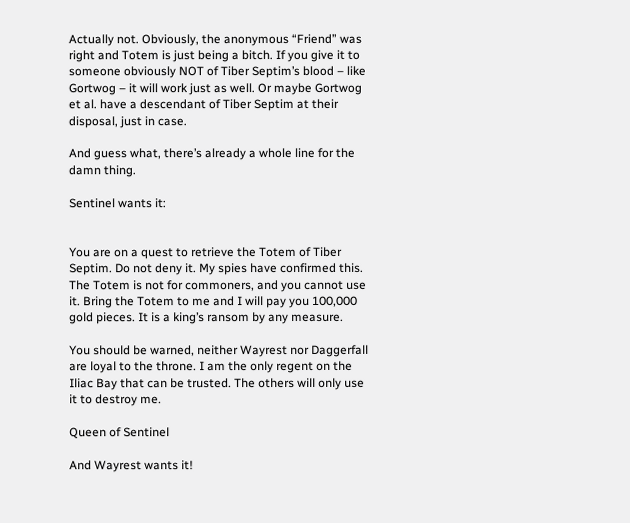Actually not. Obviously, the anonymous “Friend” was right and Totem is just being a bitch. If you give it to someone obviously NOT of Tiber Septim’s blood – like Gortwog – it will work just as well. Or maybe Gortwog et al. have a descendant of Tiber Septim at their disposal, just in case.

And guess what, there’s already a whole line for the damn thing.

Sentinel wants it:


You are on a quest to retrieve the Totem of Tiber Septim. Do not deny it. My spies have confirmed this. The Totem is not for commoners, and you cannot use it. Bring the Totem to me and I will pay you 100,000 gold pieces. It is a king’s ransom by any measure.

You should be warned, neither Wayrest nor Daggerfall are loyal to the throne. I am the only regent on the Iliac Bay that can be trusted. The others will only use it to destroy me.

Queen of Sentinel

And Wayrest wants it!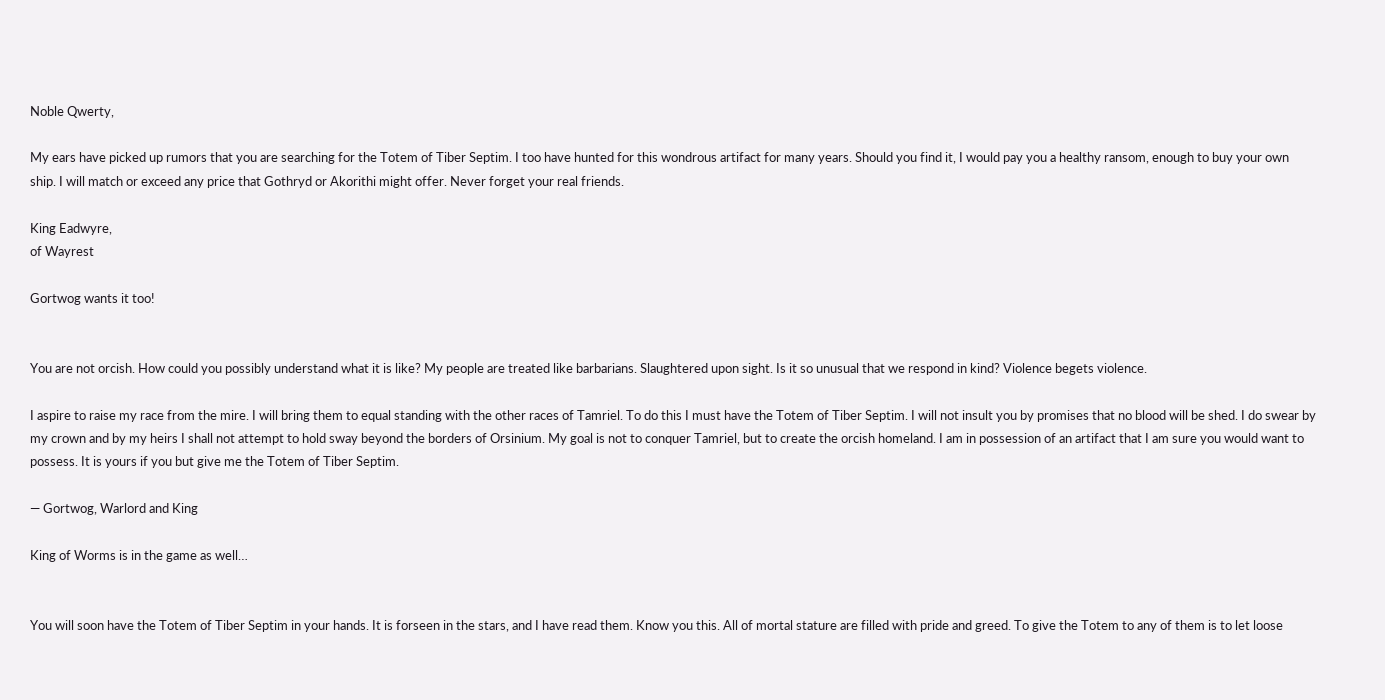Noble Qwerty,

My ears have picked up rumors that you are searching for the Totem of Tiber Septim. I too have hunted for this wondrous artifact for many years. Should you find it, I would pay you a healthy ransom, enough to buy your own ship. I will match or exceed any price that Gothryd or Akorithi might offer. Never forget your real friends.

King Eadwyre,
of Wayrest

Gortwog wants it too!


You are not orcish. How could you possibly understand what it is like? My people are treated like barbarians. Slaughtered upon sight. Is it so unusual that we respond in kind? Violence begets violence.

I aspire to raise my race from the mire. I will bring them to equal standing with the other races of Tamriel. To do this I must have the Totem of Tiber Septim. I will not insult you by promises that no blood will be shed. I do swear by my crown and by my heirs I shall not attempt to hold sway beyond the borders of Orsinium. My goal is not to conquer Tamriel, but to create the orcish homeland. I am in possession of an artifact that I am sure you would want to possess. It is yours if you but give me the Totem of Tiber Septim.

— Gortwog, Warlord and King

King of Worms is in the game as well…


You will soon have the Totem of Tiber Septim in your hands. It is forseen in the stars, and I have read them. Know you this. All of mortal stature are filled with pride and greed. To give the Totem to any of them is to let loose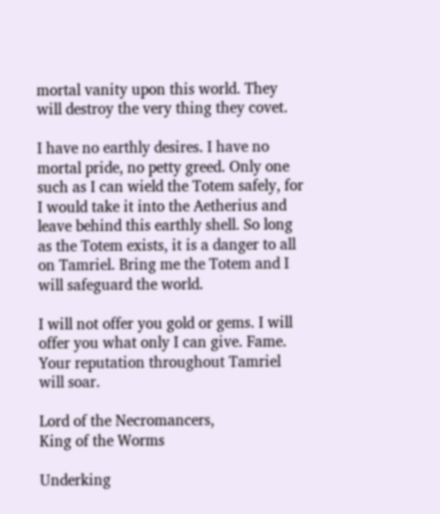mortal vanity upon this world. They will destroy the very thing they covet.

I have no earthly desires. I have no mortal pride, no petty greed. Only one such as I can wield the Totem safely, for I would take it into the Aetherius and leave behind this earthly shell. So long as the Totem exists, it is a danger to all on Tamriel. Bring me the Totem and I will safeguard the world.

I will not offer you gold or gems. I will offer you what only I can give. Fame. Your reputation throughout Tamriel will soar.

Lord of the Necromancers,
King of the Worms

Underking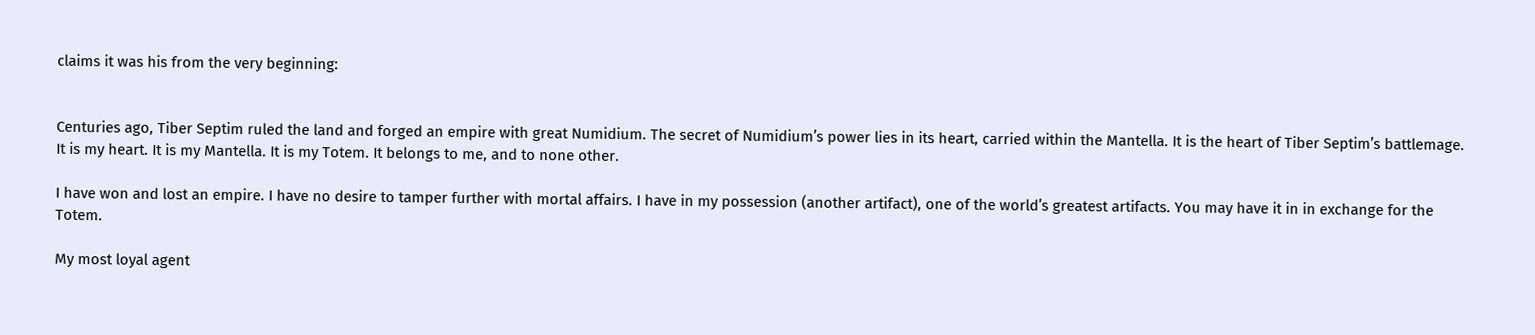claims it was his from the very beginning:


Centuries ago, Tiber Septim ruled the land and forged an empire with great Numidium. The secret of Numidium’s power lies in its heart, carried within the Mantella. It is the heart of Tiber Septim’s battlemage. It is my heart. It is my Mantella. It is my Totem. It belongs to me, and to none other.

I have won and lost an empire. I have no desire to tamper further with mortal affairs. I have in my possession (another artifact), one of the world’s greatest artifacts. You may have it in in exchange for the Totem.

My most loyal agent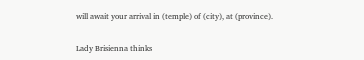will await your arrival in (temple) of (city), at (province).


Lady Brisienna thinks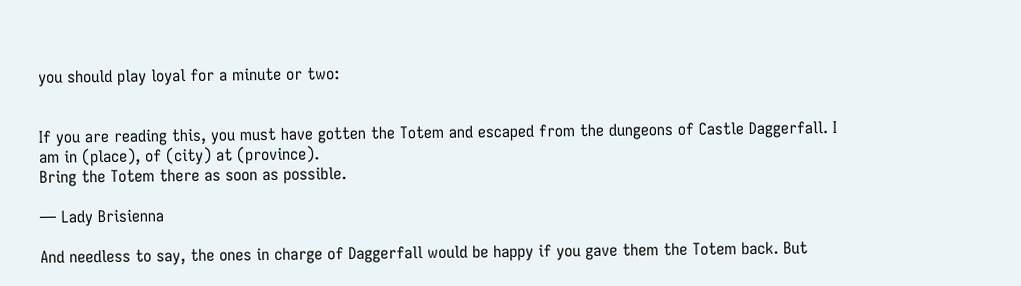you should play loyal for a minute or two:


If you are reading this, you must have gotten the Totem and escaped from the dungeons of Castle Daggerfall. I am in (place), of (city) at (province).
Bring the Totem there as soon as possible.

— Lady Brisienna

And needless to say, the ones in charge of Daggerfall would be happy if you gave them the Totem back. But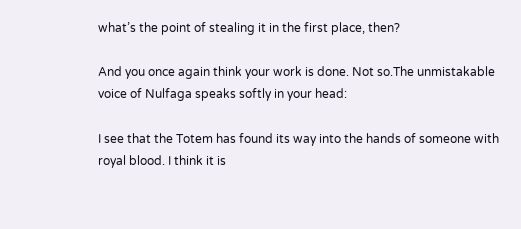what’s the point of stealing it in the first place, then?

And you once again think your work is done. Not so.The unmistakable voice of Nulfaga speaks softly in your head:

I see that the Totem has found its way into the hands of someone with royal blood. I think it is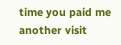time you paid me another visit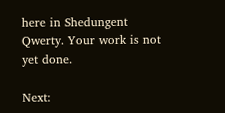here in Shedungent Qwerty. Your work is not yet done.

Next: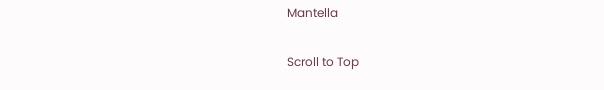Mantella

Scroll to Top